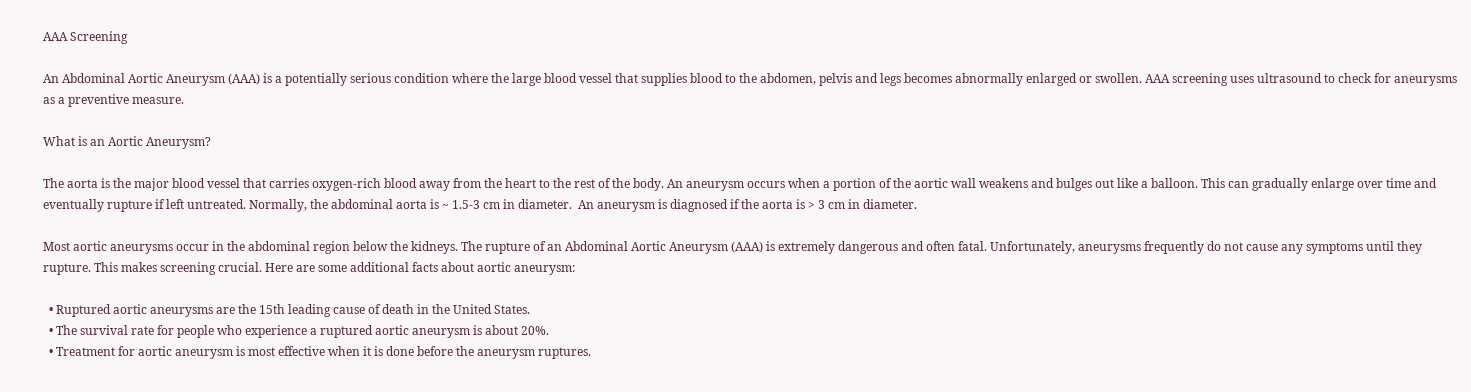AAA Screening

An Abdominal Aortic Aneurysm (AAA) is a potentially serious condition where the large blood vessel that supplies blood to the abdomen, pelvis and legs becomes abnormally enlarged or swollen. AAA screening uses ultrasound to check for aneurysms as a preventive measure.

What is an Aortic Aneurysm?

The aorta is the major blood vessel that carries oxygen-rich blood away from the heart to the rest of the body. An aneurysm occurs when a portion of the aortic wall weakens and bulges out like a balloon. This can gradually enlarge over time and eventually rupture if left untreated. Normally, the abdominal aorta is ~ 1.5-3 cm in diameter.  An aneurysm is diagnosed if the aorta is > 3 cm in diameter.

Most aortic aneurysms occur in the abdominal region below the kidneys. The rupture of an Abdominal Aortic Aneurysm (AAA) is extremely dangerous and often fatal. Unfortunately, aneurysms frequently do not cause any symptoms until they rupture. This makes screening crucial. Here are some additional facts about aortic aneurysm:

  • Ruptured aortic aneurysms are the 15th leading cause of death in the United States.
  • The survival rate for people who experience a ruptured aortic aneurysm is about 20%.
  • Treatment for aortic aneurysm is most effective when it is done before the aneurysm ruptures.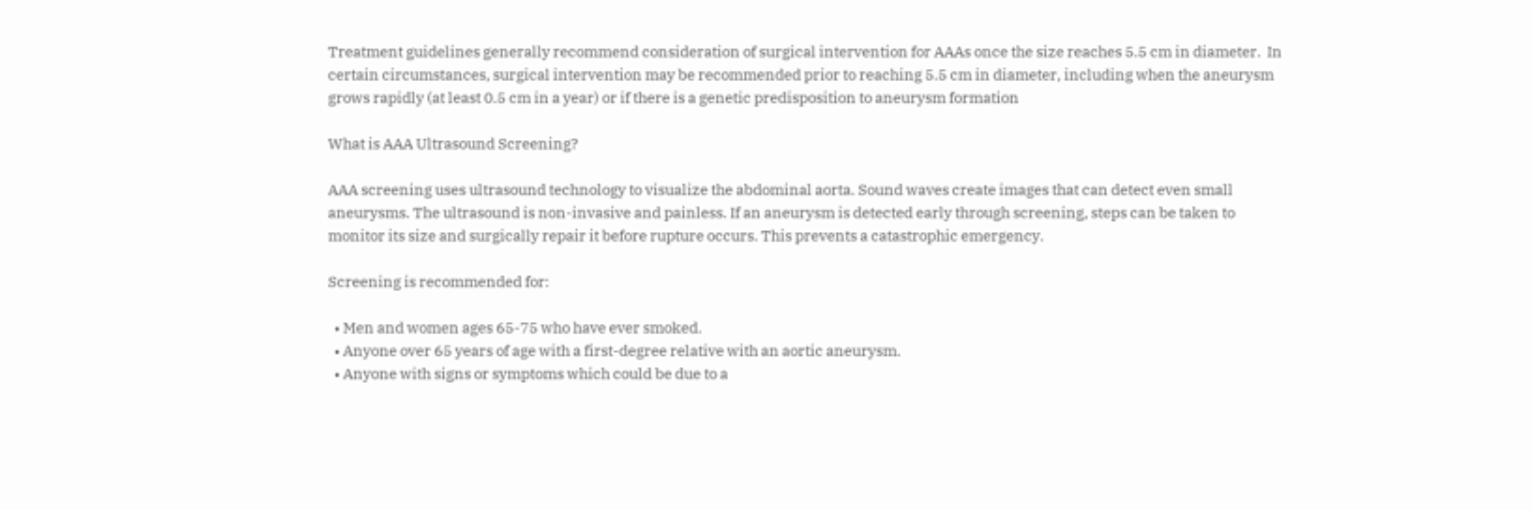Treatment guidelines generally recommend consideration of surgical intervention for AAAs once the size reaches 5.5 cm in diameter.  In certain circumstances, surgical intervention may be recommended prior to reaching 5.5 cm in diameter, including when the aneurysm grows rapidly (at least 0.5 cm in a year) or if there is a genetic predisposition to aneurysm formation

What is AAA Ultrasound Screening?

AAA screening uses ultrasound technology to visualize the abdominal aorta. Sound waves create images that can detect even small aneurysms. The ultrasound is non-invasive and painless. If an aneurysm is detected early through screening, steps can be taken to monitor its size and surgically repair it before rupture occurs. This prevents a catastrophic emergency.

Screening is recommended for:

  • Men and women ages 65-75 who have ever smoked.
  • Anyone over 65 years of age with a first-degree relative with an aortic aneurysm.
  • Anyone with signs or symptoms which could be due to a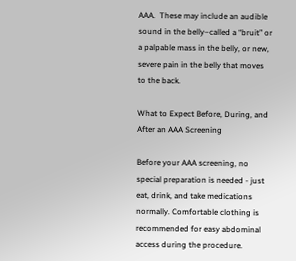AAA.  These may include an audible sound in the belly–called a “bruit” or a palpable mass in the belly, or new, severe pain in the belly that moves to the back.

What to Expect Before, During, and After an AAA Screening

Before your AAA screening, no special preparation is needed - just eat, drink, and take medications normally. Comfortable clothing is recommended for easy abdominal access during the procedure.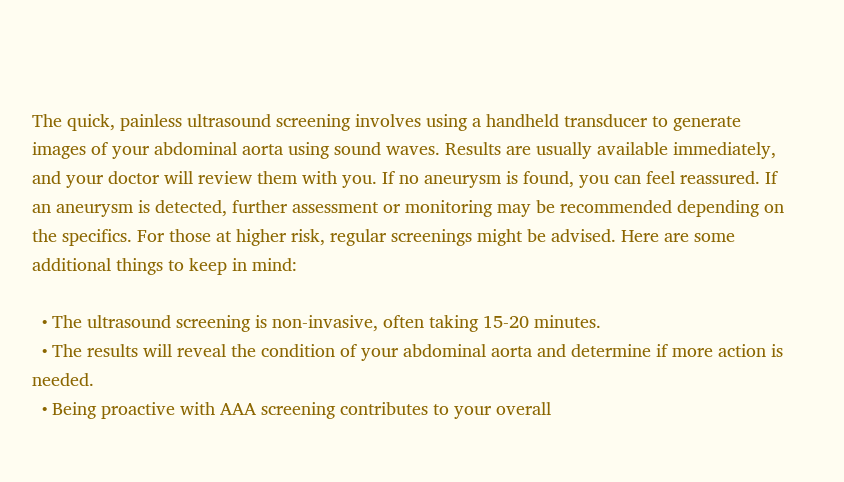The quick, painless ultrasound screening involves using a handheld transducer to generate images of your abdominal aorta using sound waves. Results are usually available immediately, and your doctor will review them with you. If no aneurysm is found, you can feel reassured. If an aneurysm is detected, further assessment or monitoring may be recommended depending on the specifics. For those at higher risk, regular screenings might be advised. Here are some additional things to keep in mind:

  • The ultrasound screening is non-invasive, often taking 15-20 minutes.
  • The results will reveal the condition of your abdominal aorta and determine if more action is needed.
  • Being proactive with AAA screening contributes to your overall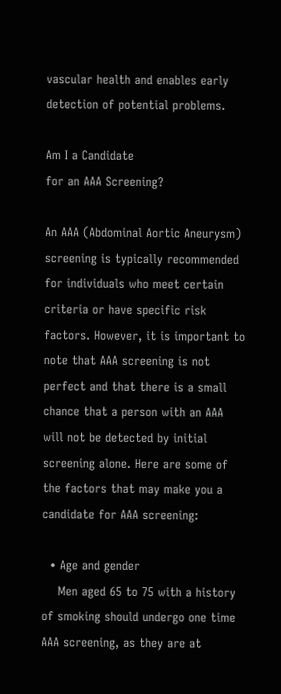vascular health and enables early detection of potential problems.

Am I a Candidate
for an AAA Screening?

An AAA (Abdominal Aortic Aneurysm) screening is typically recommended for individuals who meet certain criteria or have specific risk factors. However, it is important to note that AAA screening is not perfect and that there is a small chance that a person with an AAA will not be detected by initial screening alone. Here are some of the factors that may make you a candidate for AAA screening:

  • Age and gender
    Men aged 65 to 75 with a history of smoking should undergo one time AAA screening, as they are at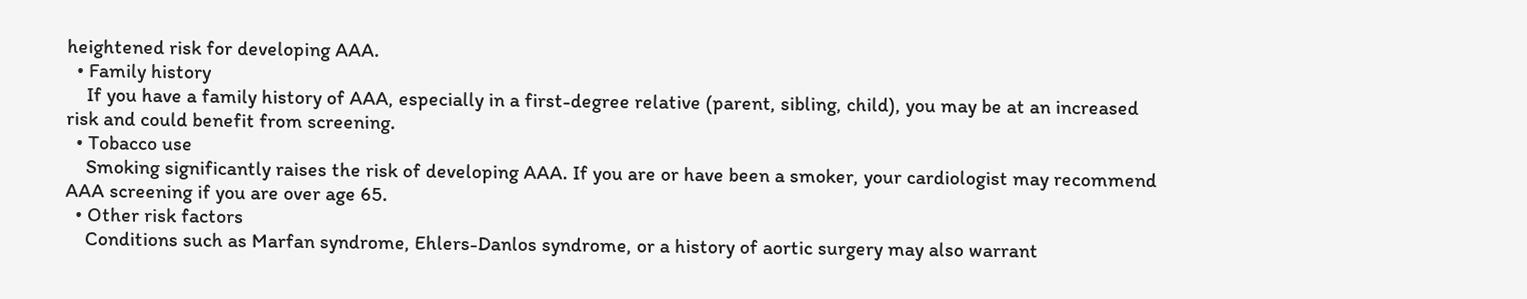heightened risk for developing AAA.
  • Family history
    If you have a family history of AAA, especially in a first-degree relative (parent, sibling, child), you may be at an increased risk and could benefit from screening.
  • Tobacco use
    Smoking significantly raises the risk of developing AAA. If you are or have been a smoker, your cardiologist may recommend AAA screening if you are over age 65.
  • Other risk factors
    Conditions such as Marfan syndrome, Ehlers-Danlos syndrome, or a history of aortic surgery may also warrant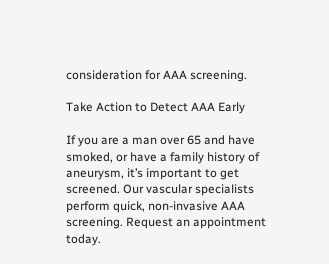consideration for AAA screening.

Take Action to Detect AAA Early

If you are a man over 65 and have smoked, or have a family history of aneurysm, it’s important to get screened. Our vascular specialists perform quick, non-invasive AAA screening. Request an appointment today.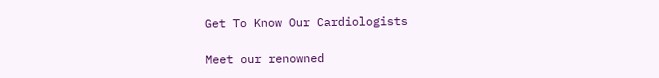Get To Know Our Cardiologists

Meet our renowned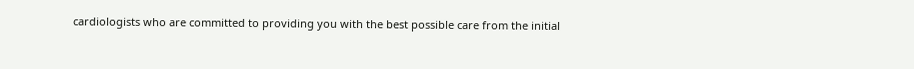cardiologists who are committed to providing you with the best possible care from the initial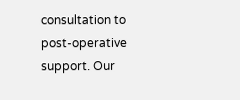consultation to post-operative support. Our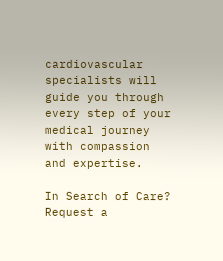cardiovascular specialists will guide you through every step of your medical journey with compassion and expertise.

In Search of Care? Request a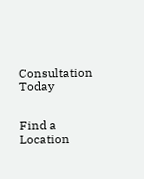Consultation Today


Find a Location